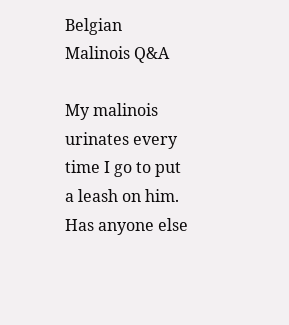Belgian Malinois Q&A

My malinois urinates every time I go to put a leash on him. Has anyone else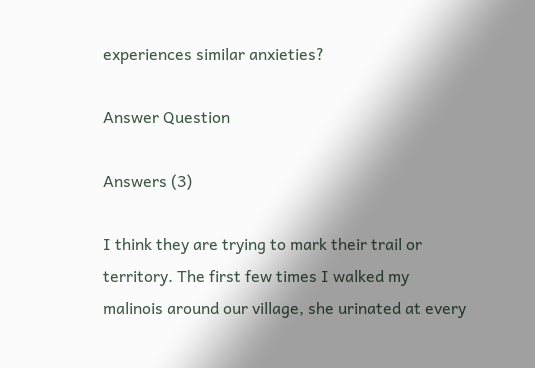experiences similar anxieties?

Answer Question

Answers (3)

I think they are trying to mark their trail or territory. The first few times I walked my malinois around our village, she urinated at every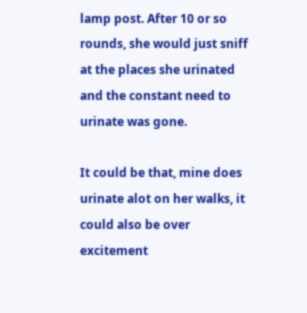lamp post. After 10 or so rounds, she would just sniff at the places she urinated and the constant need to urinate was gone.

It could be that, mine does urinate alot on her walks, it could also be over excitement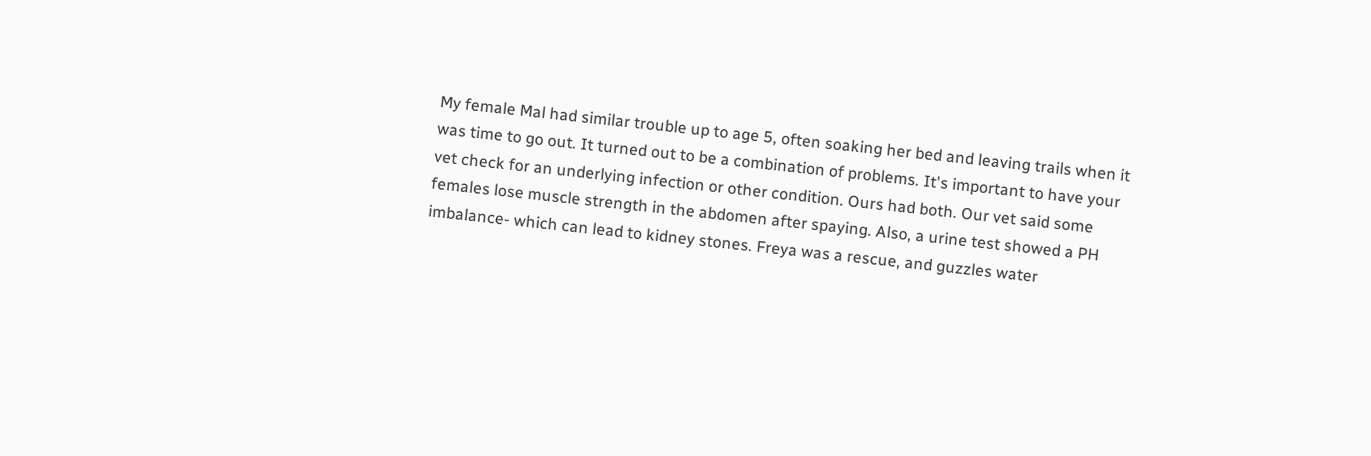My female Mal had similar trouble up to age 5, often soaking her bed and leaving trails when it was time to go out. It turned out to be a combination of problems. It's important to have your vet check for an underlying infection or other condition. Ours had both. Our vet said some females lose muscle strength in the abdomen after spaying. Also, a urine test showed a PH imbalance- which can lead to kidney stones. Freya was a rescue, and guzzles water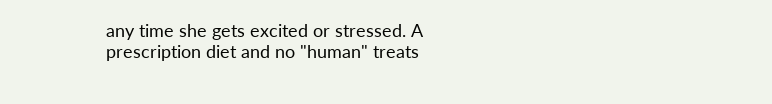any time she gets excited or stressed. A prescription diet and no "human" treats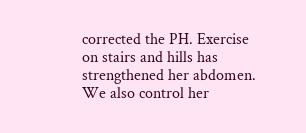corrected the PH. Exercise on stairs and hills has strengthened her abdomen. We also control her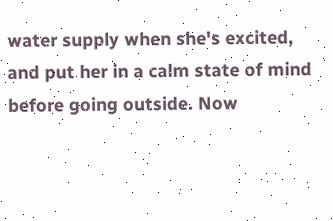water supply when she's excited, and put her in a calm state of mind before going outside. Now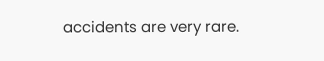accidents are very rare.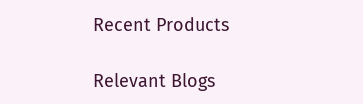Recent Products

Relevant Blogs